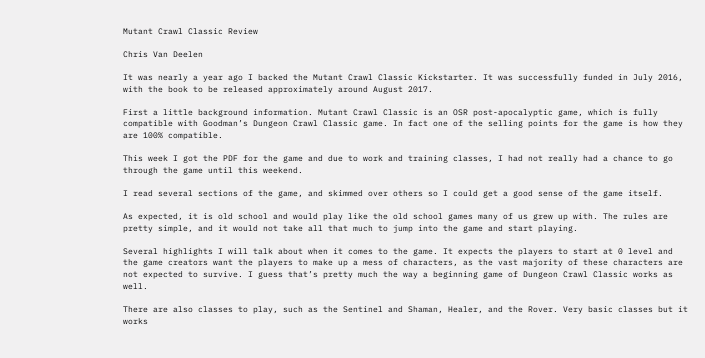Mutant Crawl Classic Review

Chris Van Deelen

It was nearly a year ago I backed the Mutant Crawl Classic Kickstarter. It was successfully funded in July 2016, with the book to be released approximately around August 2017.

First a little background information. Mutant Crawl Classic is an OSR post-apocalyptic game, which is fully compatible with Goodman’s Dungeon Crawl Classic game. In fact one of the selling points for the game is how they are 100% compatible.

This week I got the PDF for the game and due to work and training classes, I had not really had a chance to go through the game until this weekend.

I read several sections of the game, and skimmed over others so I could get a good sense of the game itself.

As expected, it is old school and would play like the old school games many of us grew up with. The rules are pretty simple, and it would not take all that much to jump into the game and start playing.

Several highlights I will talk about when it comes to the game. It expects the players to start at 0 level and the game creators want the players to make up a mess of characters, as the vast majority of these characters are not expected to survive. I guess that’s pretty much the way a beginning game of Dungeon Crawl Classic works as well.

There are also classes to play, such as the Sentinel and Shaman, Healer, and the Rover. Very basic classes but it works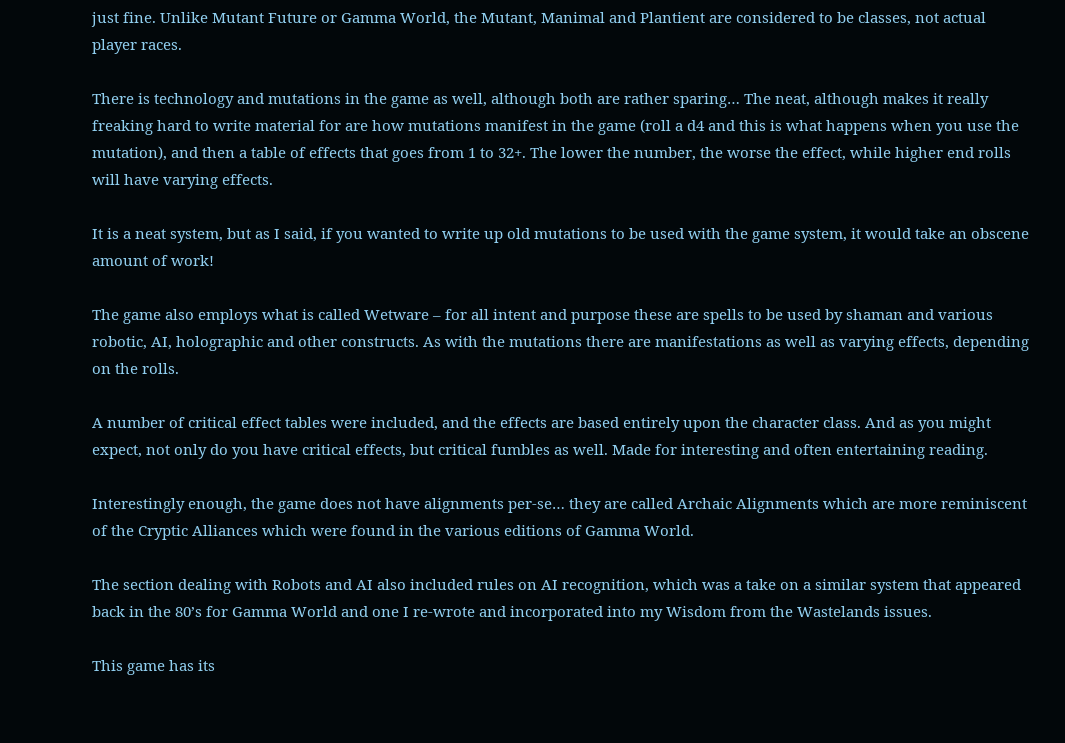just fine. Unlike Mutant Future or Gamma World, the Mutant, Manimal and Plantient are considered to be classes, not actual player races.

There is technology and mutations in the game as well, although both are rather sparing… The neat, although makes it really freaking hard to write material for are how mutations manifest in the game (roll a d4 and this is what happens when you use the mutation), and then a table of effects that goes from 1 to 32+. The lower the number, the worse the effect, while higher end rolls will have varying effects.

It is a neat system, but as I said, if you wanted to write up old mutations to be used with the game system, it would take an obscene amount of work!

The game also employs what is called Wetware – for all intent and purpose these are spells to be used by shaman and various robotic, AI, holographic and other constructs. As with the mutations there are manifestations as well as varying effects, depending on the rolls.

A number of critical effect tables were included, and the effects are based entirely upon the character class. And as you might expect, not only do you have critical effects, but critical fumbles as well. Made for interesting and often entertaining reading.

Interestingly enough, the game does not have alignments per-se… they are called Archaic Alignments which are more reminiscent of the Cryptic Alliances which were found in the various editions of Gamma World.

The section dealing with Robots and AI also included rules on AI recognition, which was a take on a similar system that appeared back in the 80’s for Gamma World and one I re-wrote and incorporated into my Wisdom from the Wastelands issues.

This game has its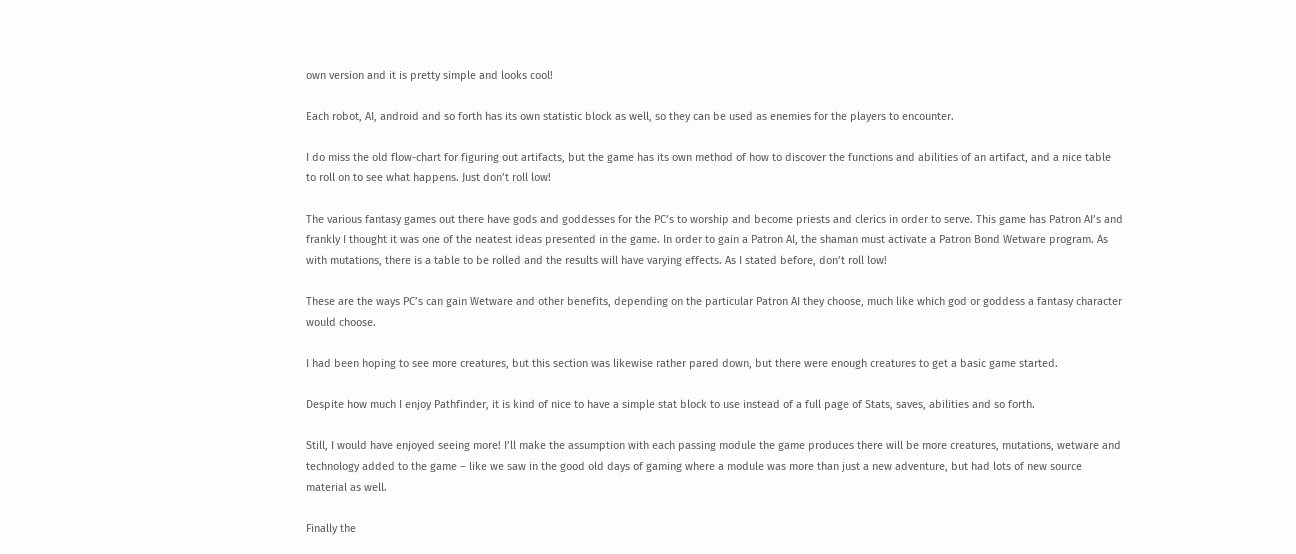own version and it is pretty simple and looks cool!

Each robot, AI, android and so forth has its own statistic block as well, so they can be used as enemies for the players to encounter.

I do miss the old flow-chart for figuring out artifacts, but the game has its own method of how to discover the functions and abilities of an artifact, and a nice table to roll on to see what happens. Just don’t roll low!

The various fantasy games out there have gods and goddesses for the PC’s to worship and become priests and clerics in order to serve. This game has Patron AI’s and frankly I thought it was one of the neatest ideas presented in the game. In order to gain a Patron AI, the shaman must activate a Patron Bond Wetware program. As with mutations, there is a table to be rolled and the results will have varying effects. As I stated before, don’t roll low!

These are the ways PC’s can gain Wetware and other benefits, depending on the particular Patron AI they choose, much like which god or goddess a fantasy character would choose.

I had been hoping to see more creatures, but this section was likewise rather pared down, but there were enough creatures to get a basic game started.

Despite how much I enjoy Pathfinder, it is kind of nice to have a simple stat block to use instead of a full page of Stats, saves, abilities and so forth.

Still, I would have enjoyed seeing more! I’ll make the assumption with each passing module the game produces there will be more creatures, mutations, wetware and technology added to the game – like we saw in the good old days of gaming where a module was more than just a new adventure, but had lots of new source material as well.

Finally the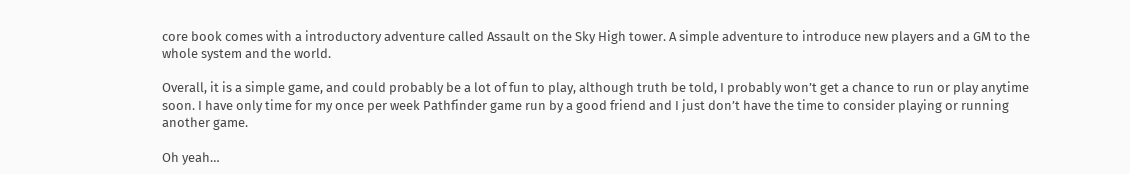core book comes with a introductory adventure called Assault on the Sky High tower. A simple adventure to introduce new players and a GM to the whole system and the world.

Overall, it is a simple game, and could probably be a lot of fun to play, although truth be told, I probably won’t get a chance to run or play anytime soon. I have only time for my once per week Pathfinder game run by a good friend and I just don’t have the time to consider playing or running another game.

Oh yeah…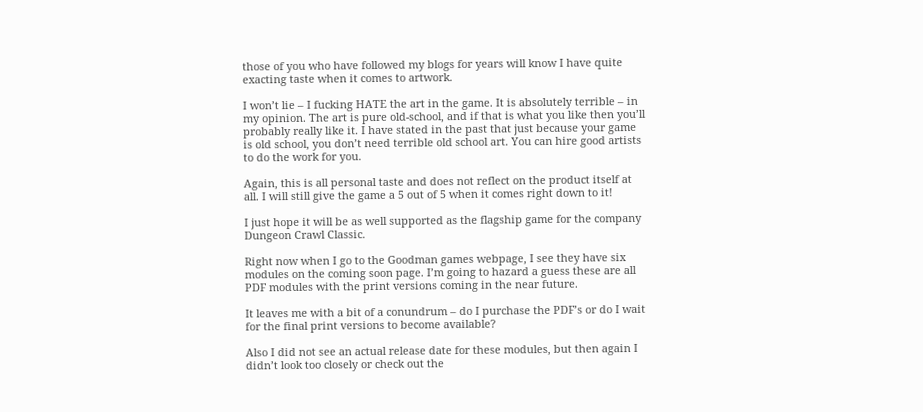those of you who have followed my blogs for years will know I have quite exacting taste when it comes to artwork.

I won’t lie – I fucking HATE the art in the game. It is absolutely terrible – in my opinion. The art is pure old-school, and if that is what you like then you’ll probably really like it. I have stated in the past that just because your game is old school, you don’t need terrible old school art. You can hire good artists to do the work for you.

Again, this is all personal taste and does not reflect on the product itself at all. I will still give the game a 5 out of 5 when it comes right down to it!

I just hope it will be as well supported as the flagship game for the company Dungeon Crawl Classic.

Right now when I go to the Goodman games webpage, I see they have six modules on the coming soon page. I’m going to hazard a guess these are all PDF modules with the print versions coming in the near future.

It leaves me with a bit of a conundrum – do I purchase the PDF’s or do I wait for the final print versions to become available?

Also I did not see an actual release date for these modules, but then again I didn’t look too closely or check out the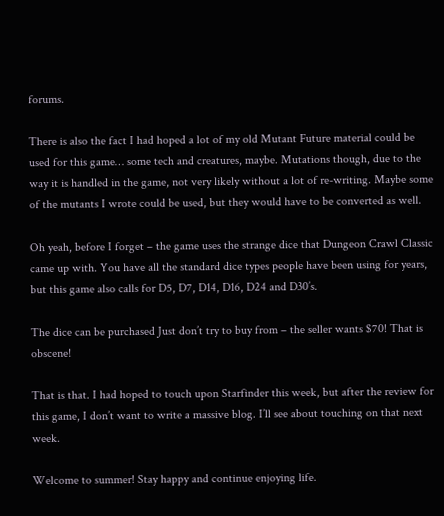forums.

There is also the fact I had hoped a lot of my old Mutant Future material could be used for this game… some tech and creatures, maybe. Mutations though, due to the way it is handled in the game, not very likely without a lot of re-writing. Maybe some of the mutants I wrote could be used, but they would have to be converted as well.

Oh yeah, before I forget – the game uses the strange dice that Dungeon Crawl Classic came up with. You have all the standard dice types people have been using for years, but this game also calls for D5, D7, D14, D16, D24 and D30’s.

The dice can be purchased Just don’t try to buy from – the seller wants $70! That is obscene!

That is that. I had hoped to touch upon Starfinder this week, but after the review for this game, I don’t want to write a massive blog. I’ll see about touching on that next week.

Welcome to summer! Stay happy and continue enjoying life.